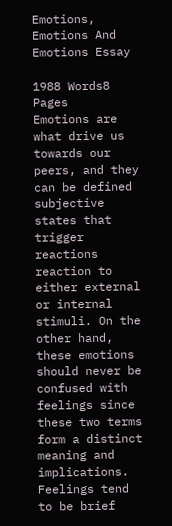Emotions, Emotions And Emotions Essay

1988 Words8 Pages
Emotions are what drive us towards our peers, and they can be defined subjective states that trigger reactions reaction to either external or internal stimuli. On the other hand, these emotions should never be confused with feelings since these two terms form a distinct meaning and implications. Feelings tend to be brief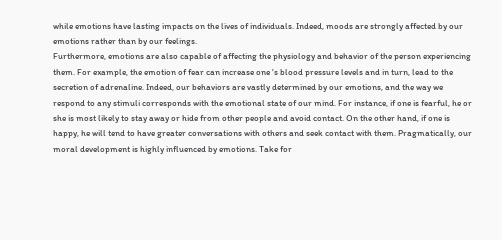while emotions have lasting impacts on the lives of individuals. Indeed, moods are strongly affected by our emotions rather than by our feelings.
Furthermore, emotions are also capable of affecting the physiology and behavior of the person experiencing them. For example, the emotion of fear can increase one 's blood pressure levels and in turn, lead to the secretion of adrenaline. Indeed, our behaviors are vastly determined by our emotions, and the way we respond to any stimuli corresponds with the emotional state of our mind. For instance, if one is fearful, he or she is most likely to stay away or hide from other people and avoid contact. On the other hand, if one is happy, he will tend to have greater conversations with others and seek contact with them. Pragmatically, our moral development is highly influenced by emotions. Take for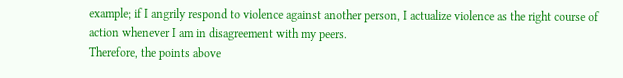example; if I angrily respond to violence against another person, I actualize violence as the right course of action whenever I am in disagreement with my peers.
Therefore, the points above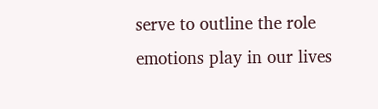serve to outline the role emotions play in our lives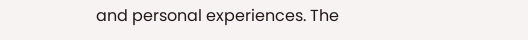and personal experiences. The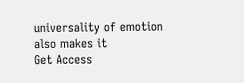universality of emotion also makes it
Get Access